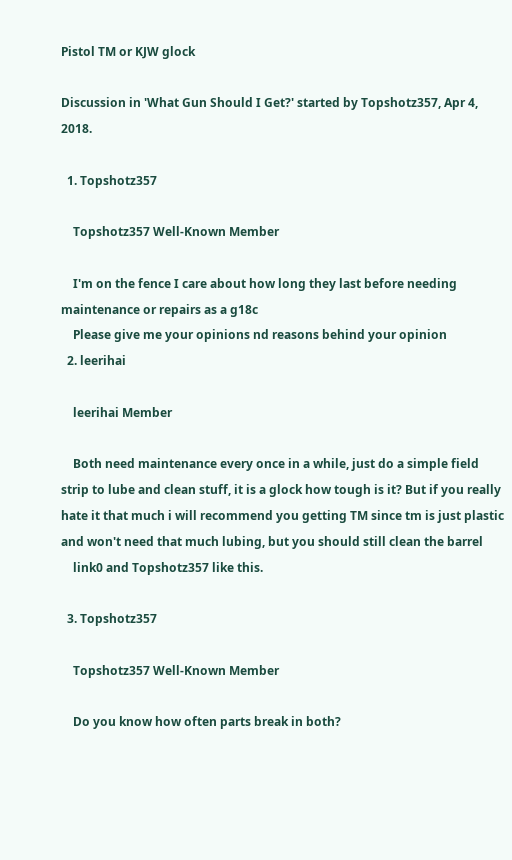Pistol TM or KJW glock

Discussion in 'What Gun Should I Get?' started by Topshotz357, Apr 4, 2018.

  1. Topshotz357

    Topshotz357 Well-Known Member

    I'm on the fence I care about how long they last before needing maintenance or repairs as a g18c
    Please give me your opinions nd reasons behind your opinion
  2. leerihai

    leerihai Member

    Both need maintenance every once in a while, just do a simple field strip to lube and clean stuff, it is a glock how tough is it? But if you really hate it that much i will recommend you getting TM since tm is just plastic and won't need that much lubing, but you should still clean the barrel
    link0 and Topshotz357 like this.

  3. Topshotz357

    Topshotz357 Well-Known Member

    Do you know how often parts break in both?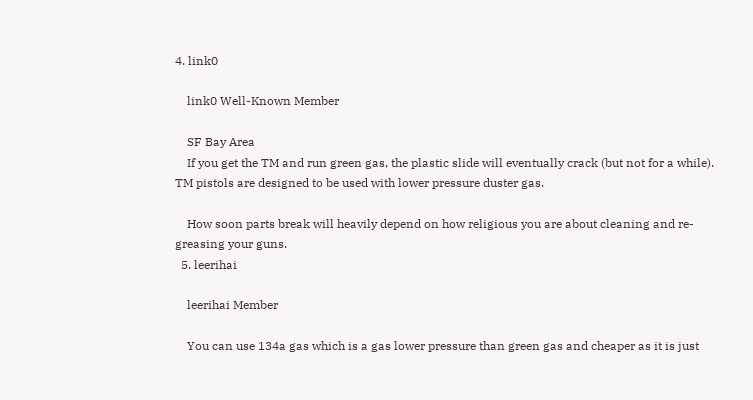4. link0

    link0 Well-Known Member

    SF Bay Area
    If you get the TM and run green gas, the plastic slide will eventually crack (but not for a while). TM pistols are designed to be used with lower pressure duster gas.

    How soon parts break will heavily depend on how religious you are about cleaning and re-greasing your guns.
  5. leerihai

    leerihai Member

    You can use 134a gas which is a gas lower pressure than green gas and cheaper as it is just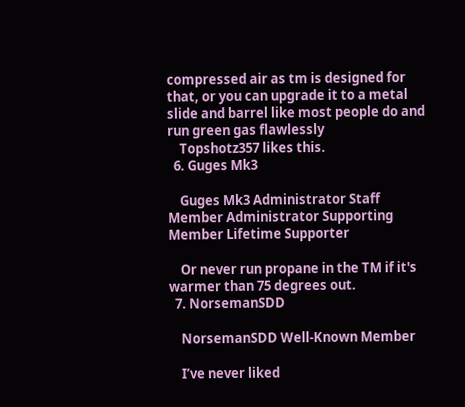compressed air as tm is designed for that, or you can upgrade it to a metal slide and barrel like most people do and run green gas flawlessly
    Topshotz357 likes this.
  6. Guges Mk3

    Guges Mk3 Administrator Staff Member Administrator Supporting Member Lifetime Supporter

    Or never run propane in the TM if it's warmer than 75 degrees out.
  7. NorsemanSDD

    NorsemanSDD Well-Known Member

    I’ve never liked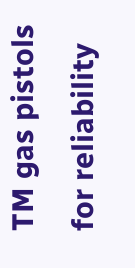TM gas pistols for reliability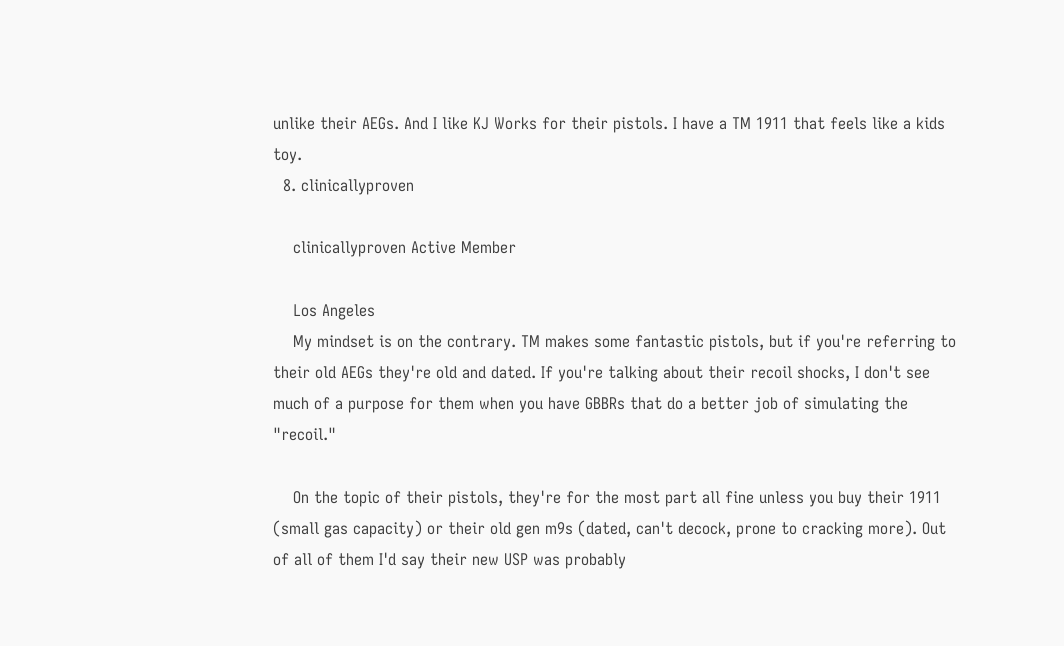unlike their AEGs. And I like KJ Works for their pistols. I have a TM 1911 that feels like a kids toy.
  8. clinicallyproven

    clinicallyproven Active Member

    Los Angeles
    My mindset is on the contrary. TM makes some fantastic pistols, but if you're referring to their old AEGs they're old and dated. If you're talking about their recoil shocks, I don't see much of a purpose for them when you have GBBRs that do a better job of simulating the "recoil."

    On the topic of their pistols, they're for the most part all fine unless you buy their 1911 (small gas capacity) or their old gen m9s (dated, can't decock, prone to cracking more). Out of all of them I'd say their new USP was probably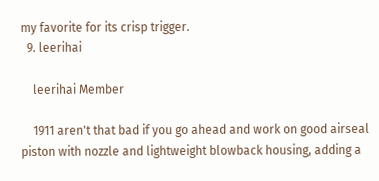my favorite for its crisp trigger.
  9. leerihai

    leerihai Member

    1911 aren't that bad if you go ahead and work on good airseal piston with nozzle and lightweight blowback housing, adding a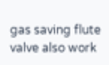gas saving flute valve also work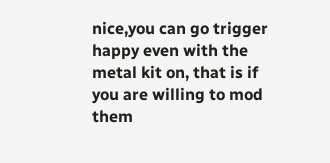nice,you can go trigger happy even with the metal kit on, that is if you are willing to mod them